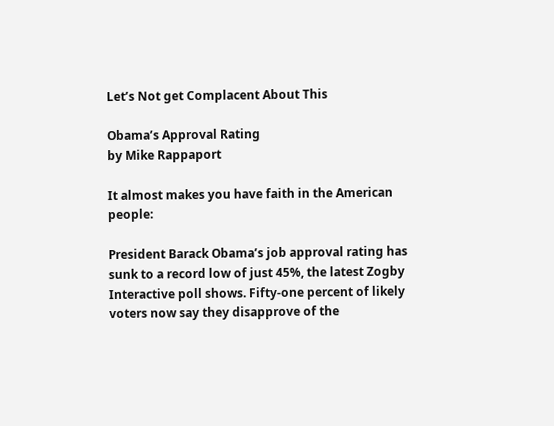Let’s Not get Complacent About This

Obama’s Approval Rating
by Mike Rappaport

It almost makes you have faith in the American people:

President Barack Obama’s job approval rating has sunk to a record low of just 45%, the latest Zogby Interactive poll shows. Fifty-one percent of likely voters now say they disapprove of the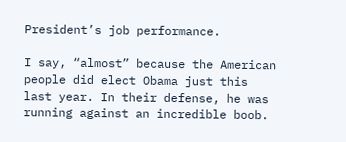President’s job performance.

I say, “almost” because the American people did elect Obama just this last year. In their defense, he was running against an incredible boob.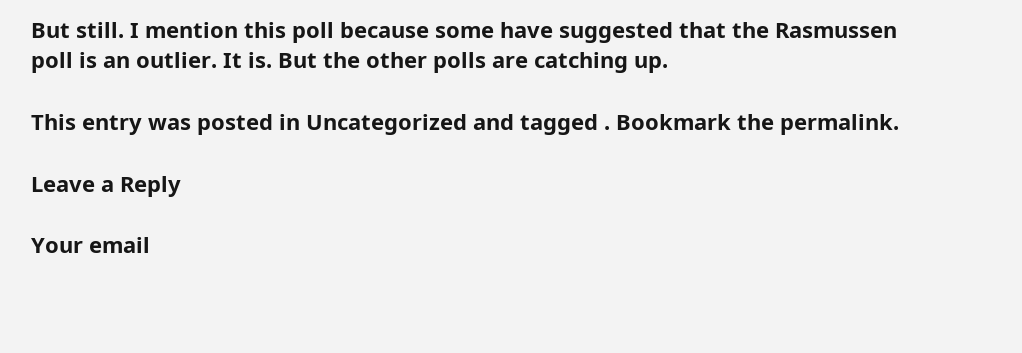But still. I mention this poll because some have suggested that the Rasmussen poll is an outlier. It is. But the other polls are catching up.

This entry was posted in Uncategorized and tagged . Bookmark the permalink.

Leave a Reply

Your email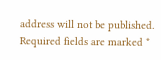address will not be published. Required fields are marked *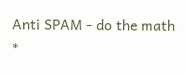Anti SPAM - do the math *